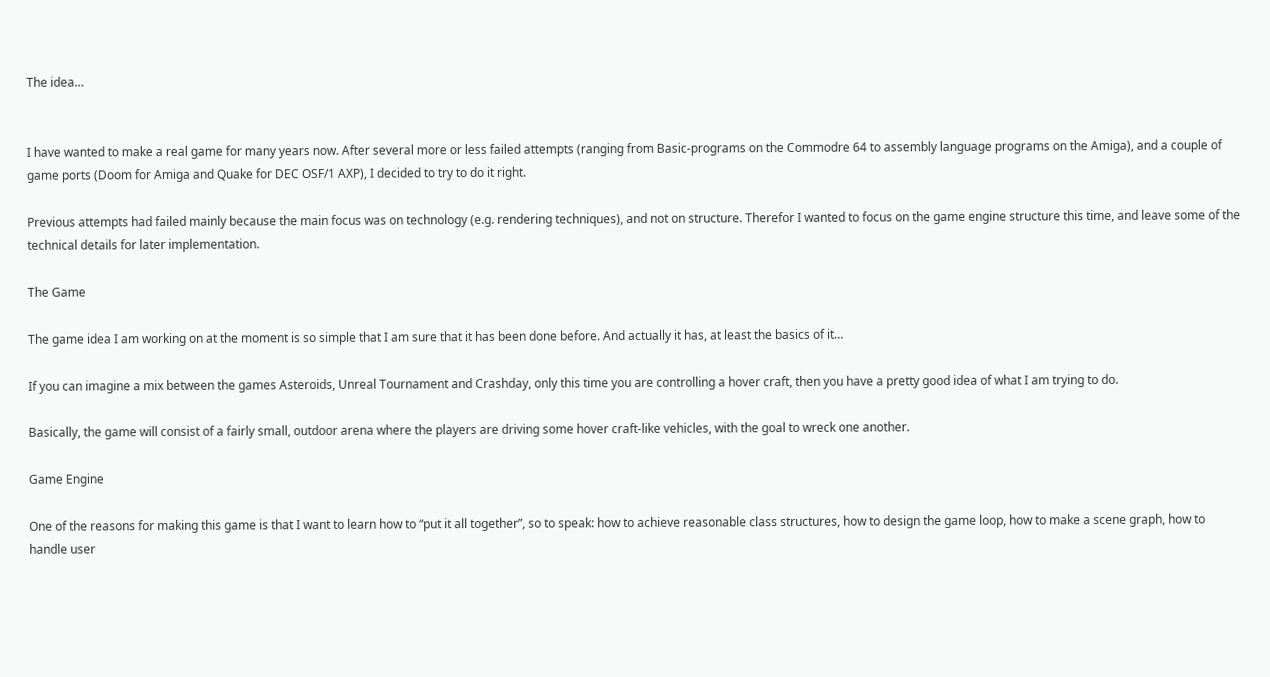The idea…


I have wanted to make a real game for many years now. After several more or less failed attempts (ranging from Basic-programs on the Commodre 64 to assembly language programs on the Amiga), and a couple of game ports (Doom for Amiga and Quake for DEC OSF/1 AXP), I decided to try to do it right.

Previous attempts had failed mainly because the main focus was on technology (e.g. rendering techniques), and not on structure. Therefor I wanted to focus on the game engine structure this time, and leave some of the technical details for later implementation.

The Game

The game idea I am working on at the moment is so simple that I am sure that it has been done before. And actually it has, at least the basics of it…

If you can imagine a mix between the games Asteroids, Unreal Tournament and Crashday, only this time you are controlling a hover craft, then you have a pretty good idea of what I am trying to do.

Basically, the game will consist of a fairly small, outdoor arena where the players are driving some hover craft-like vehicles, with the goal to wreck one another.

Game Engine

One of the reasons for making this game is that I want to learn how to “put it all together”, so to speak: how to achieve reasonable class structures, how to design the game loop, how to make a scene graph, how to handle user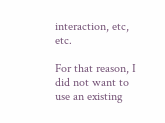interaction, etc, etc.

For that reason, I did not want to use an existing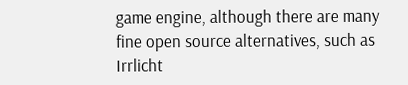game engine, although there are many fine open source alternatives, such as Irrlicht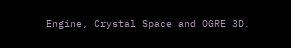Engine, Crystal Space and OGRE 3D.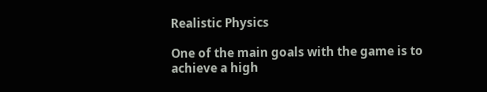Realistic Physics

One of the main goals with the game is to achieve a high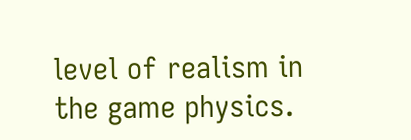level of realism in the game physics.